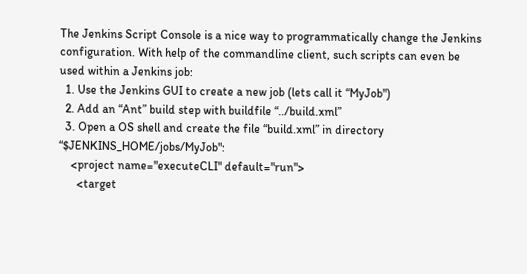The Jenkins Script Console is a nice way to programmatically change the Jenkins configuration. With help of the commandline client, such scripts can even be used within a Jenkins job:
  1. Use the Jenkins GUI to create a new job (lets call it “MyJob")
  2. Add an “Ant” build step with buildfile “../build.xml”
  3. Open a OS shell and create the file “build.xml” in directory “$JENKINS_HOME/jobs/MyJob":
    <project name="executeCLI" default="run">
      <target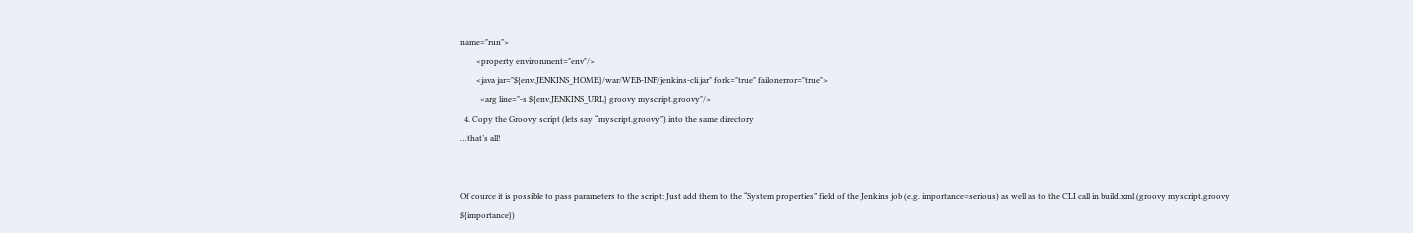name="run">
        <property environment="env"/>
        <java jar="${env.JENKINS_HOME}/war/WEB-INF/jenkins-cli.jar" fork="true" failonerror="true">
          <arg line="-s ${env.JENKINS_URL} groovy myscript.groovy"/>
  4. Copy the Groovy script (lets say “myscript.groovy") into the same directory
…that’s all!


Of cource it is possible to pass parameters to the script: Just add them to the “System properties” field of the Jenkins job (e.g. importance=serious) as well as to the CLI call in build.xml (groovy myscript.groovy ${importance})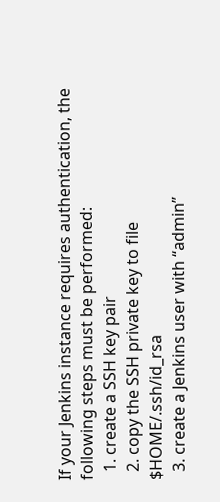If your Jenkins instance requires authentication, the following steps must be performed:
  1. create a SSH key pair
  2. copy the SSH private key to file $HOME/.ssh/id_rsa
  3. create a Jenkins user with “admin”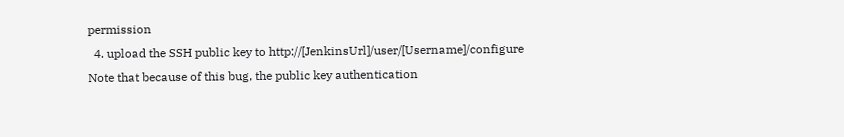permission
  4. upload the SSH public key to http://[JenkinsUrl]/user/[Username]/configure
Note that because of this bug, the public key authentication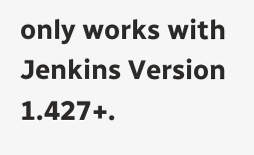only works with Jenkins Version 1.427+.